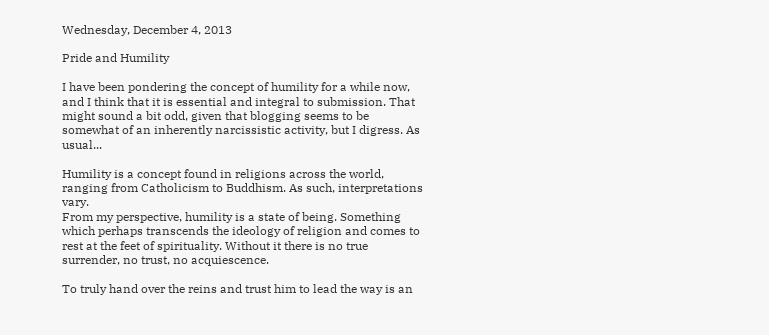Wednesday, December 4, 2013

Pride and Humility

I have been pondering the concept of humility for a while now, and I think that it is essential and integral to submission. That might sound a bit odd, given that blogging seems to be somewhat of an inherently narcissistic activity, but I digress. As usual...

Humility is a concept found in religions across the world, ranging from Catholicism to Buddhism. As such, interpretations vary.
From my perspective, humility is a state of being. Something which perhaps transcends the ideology of religion and comes to rest at the feet of spirituality. Without it there is no true surrender, no trust, no acquiescence.

To truly hand over the reins and trust him to lead the way is an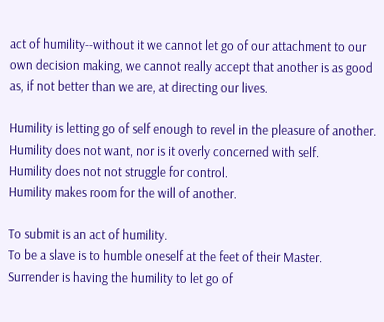act of humility--without it we cannot let go of our attachment to our own decision making, we cannot really accept that another is as good as, if not better than we are, at directing our lives.

Humility is letting go of self enough to revel in the pleasure of another.
Humility does not want, nor is it overly concerned with self.
Humility does not not struggle for control.
Humility makes room for the will of another.

To submit is an act of humility.
To be a slave is to humble oneself at the feet of their Master.
Surrender is having the humility to let go of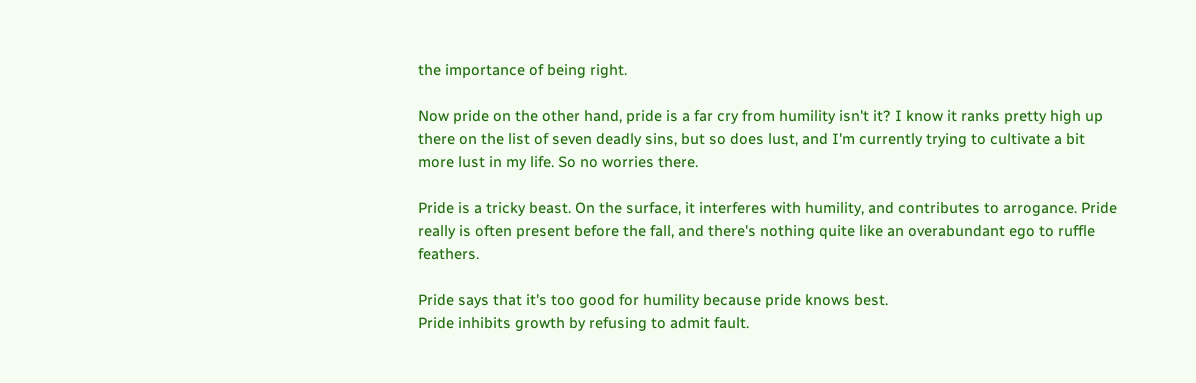the importance of being right.

Now pride on the other hand, pride is a far cry from humility isn't it? I know it ranks pretty high up there on the list of seven deadly sins, but so does lust, and I'm currently trying to cultivate a bit more lust in my life. So no worries there.

Pride is a tricky beast. On the surface, it interferes with humility, and contributes to arrogance. Pride really is often present before the fall, and there's nothing quite like an overabundant ego to ruffle feathers.

Pride says that it's too good for humility because pride knows best.
Pride inhibits growth by refusing to admit fault.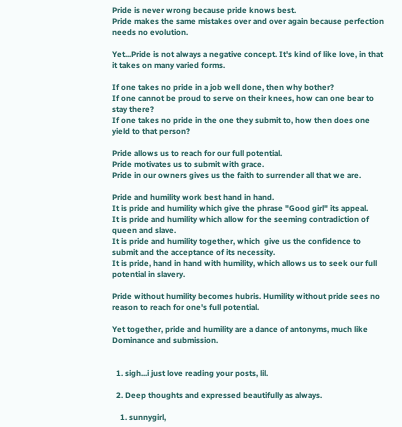Pride is never wrong because pride knows best.
Pride makes the same mistakes over and over again because perfection needs no evolution.

Yet...Pride is not always a negative concept. It's kind of like love, in that it takes on many varied forms.

If one takes no pride in a job well done, then why bother?
If one cannot be proud to serve on their knees, how can one bear to stay there?
If one takes no pride in the one they submit to, how then does one yield to that person?

Pride allows us to reach for our full potential.
Pride motivates us to submit with grace.
Pride in our owners gives us the faith to surrender all that we are.

Pride and humility work best hand in hand.
It is pride and humility which give the phrase "Good girl" its appeal.
It is pride and humility which allow for the seeming contradiction of queen and slave.
It is pride and humility together, which  give us the confidence to submit and the acceptance of its necessity.
It is pride, hand in hand with humility, which allows us to seek our full potential in slavery.

Pride without humility becomes hubris. Humility without pride sees no reason to reach for one's full potential.

Yet together, pride and humility are a dance of antonyms, much like Dominance and submission.


  1. sigh...i just love reading your posts, lil.

  2. Deep thoughts and expressed beautifully as always.

    1. sunnygirl,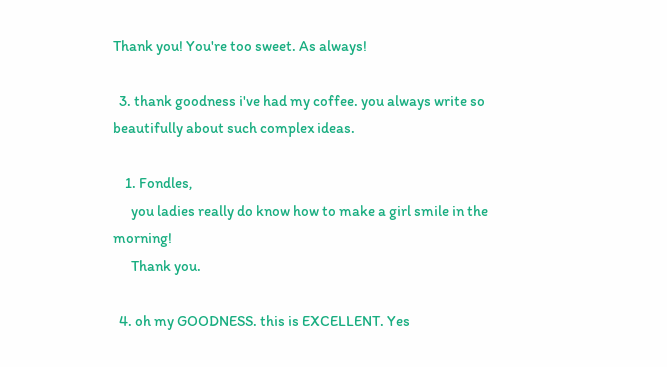Thank you! You're too sweet. As always!

  3. thank goodness i've had my coffee. you always write so beautifully about such complex ideas.

    1. Fondles,
      you ladies really do know how to make a girl smile in the morning!
      Thank you.

  4. oh my GOODNESS. this is EXCELLENT. Yes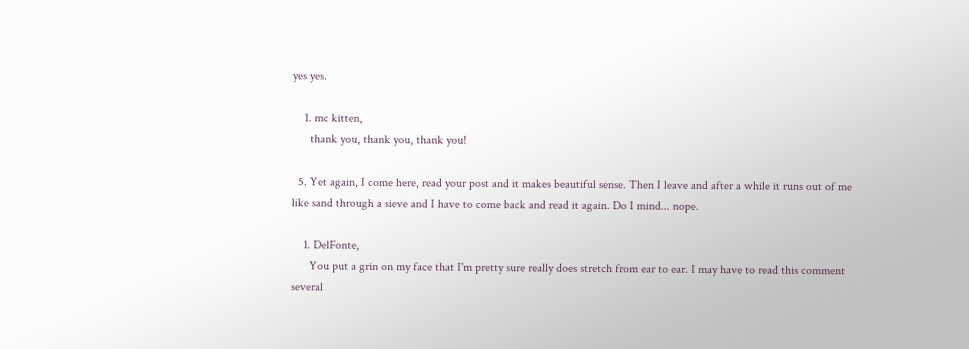yes yes.

    1. mc kitten,
      thank you, thank you, thank you!

  5. Yet again, I come here, read your post and it makes beautiful sense. Then I leave and after a while it runs out of me like sand through a sieve and I have to come back and read it again. Do I mind... nope.

    1. DelFonte,
      You put a grin on my face that I'm pretty sure really does stretch from ear to ear. I may have to read this comment several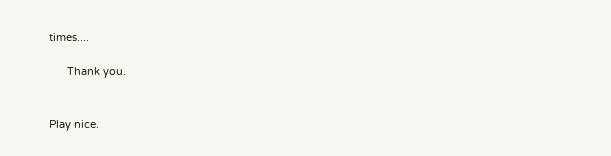times....

      Thank you.


Play nice.